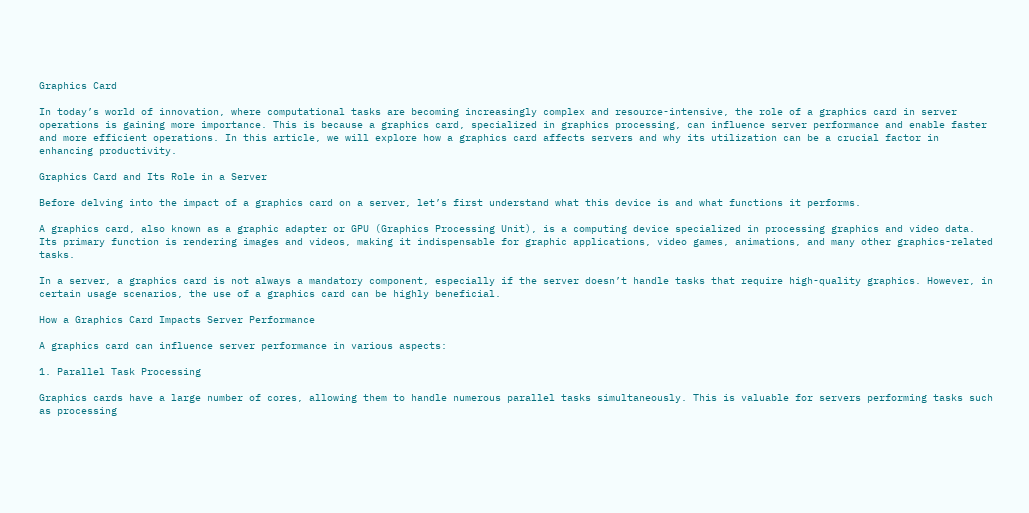Graphics Card

In today’s world of innovation, where computational tasks are becoming increasingly complex and resource-intensive, the role of a graphics card in server operations is gaining more importance. This is because a graphics card, specialized in graphics processing, can influence server performance and enable faster and more efficient operations. In this article, we will explore how a graphics card affects servers and why its utilization can be a crucial factor in enhancing productivity.

Graphics Card and Its Role in a Server

Before delving into the impact of a graphics card on a server, let’s first understand what this device is and what functions it performs.

A graphics card, also known as a graphic adapter or GPU (Graphics Processing Unit), is a computing device specialized in processing graphics and video data. Its primary function is rendering images and videos, making it indispensable for graphic applications, video games, animations, and many other graphics-related tasks.

In a server, a graphics card is not always a mandatory component, especially if the server doesn’t handle tasks that require high-quality graphics. However, in certain usage scenarios, the use of a graphics card can be highly beneficial.

How a Graphics Card Impacts Server Performance

A graphics card can influence server performance in various aspects:

1. Parallel Task Processing

Graphics cards have a large number of cores, allowing them to handle numerous parallel tasks simultaneously. This is valuable for servers performing tasks such as processing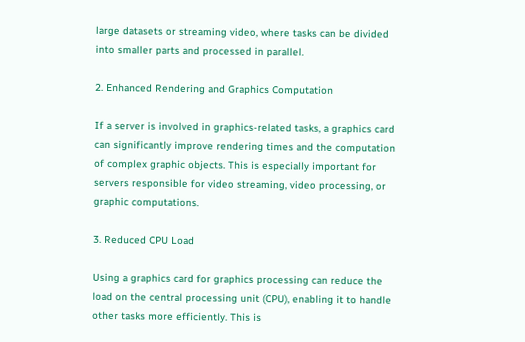large datasets or streaming video, where tasks can be divided into smaller parts and processed in parallel.

2. Enhanced Rendering and Graphics Computation

If a server is involved in graphics-related tasks, a graphics card can significantly improve rendering times and the computation of complex graphic objects. This is especially important for servers responsible for video streaming, video processing, or graphic computations.

3. Reduced CPU Load

Using a graphics card for graphics processing can reduce the load on the central processing unit (CPU), enabling it to handle other tasks more efficiently. This is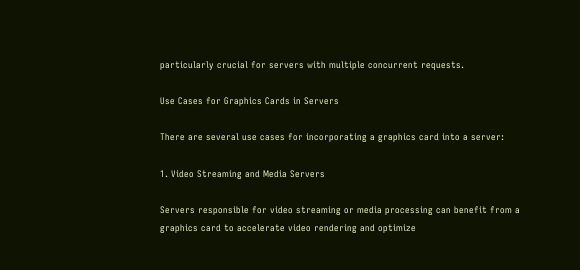particularly crucial for servers with multiple concurrent requests.

Use Cases for Graphics Cards in Servers

There are several use cases for incorporating a graphics card into a server:

1. Video Streaming and Media Servers

Servers responsible for video streaming or media processing can benefit from a graphics card to accelerate video rendering and optimize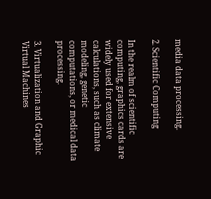media data processing.

2. Scientific Computing

In the realm of scientific computing, graphics cards are widely used for extensive calculations, such as climate modeling, genetic computations, or medical data processing.

3. Virtualization and Graphic Virtual Machines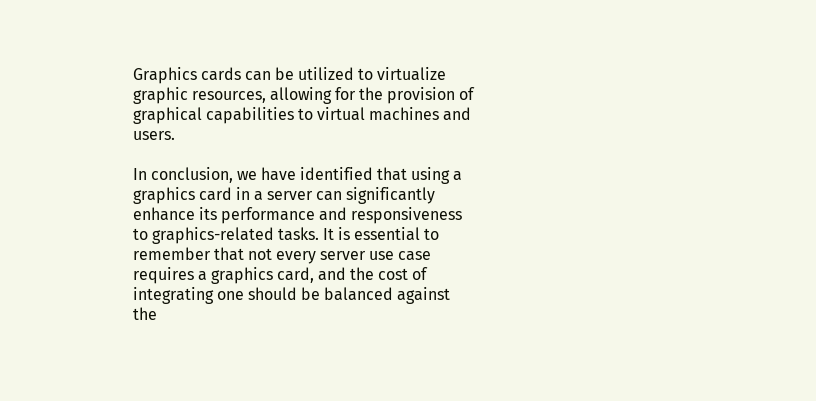Graphics cards can be utilized to virtualize graphic resources, allowing for the provision of graphical capabilities to virtual machines and users.

In conclusion, we have identified that using a graphics card in a server can significantly enhance its performance and responsiveness to graphics-related tasks. It is essential to remember that not every server use case requires a graphics card, and the cost of integrating one should be balanced against the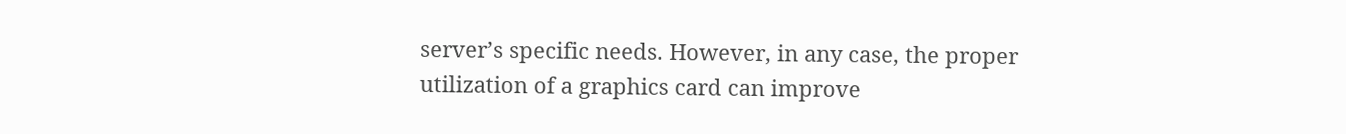server’s specific needs. However, in any case, the proper utilization of a graphics card can improve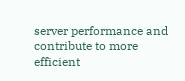server performance and contribute to more efficient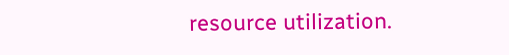resource utilization.